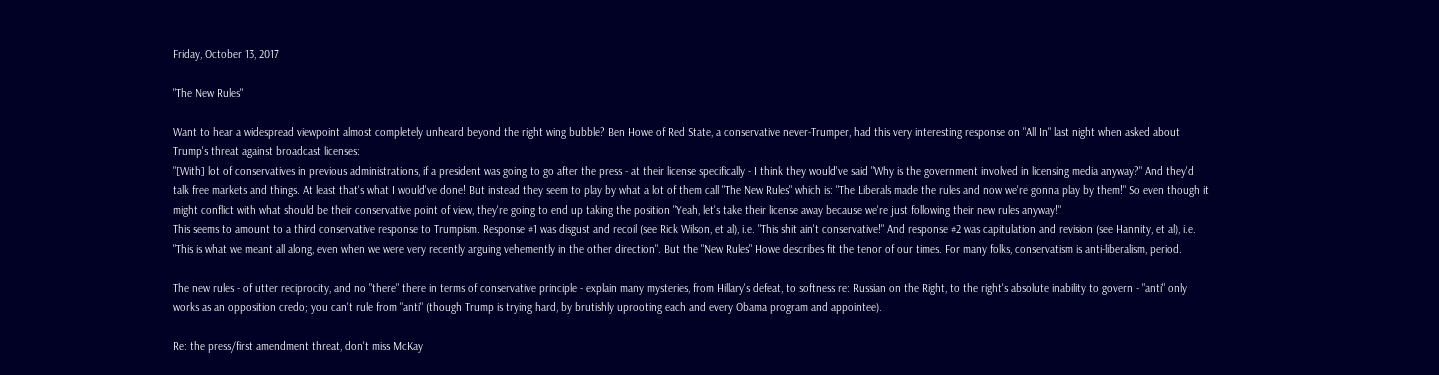Friday, October 13, 2017

"The New Rules"

Want to hear a widespread viewpoint almost completely unheard beyond the right wing bubble? Ben Howe of Red State, a conservative never-Trumper, had this very interesting response on "All In" last night when asked about Trump's threat against broadcast licenses:
"[With] lot of conservatives in previous administrations, if a president was going to go after the press - at their license specifically - I think they would've said "Why is the government involved in licensing media anyway?" And they'd talk free markets and things. At least that's what I would've done! But instead they seem to play by what a lot of them call "The New Rules" which is: "The Liberals made the rules and now we're gonna play by them!" So even though it might conflict with what should be their conservative point of view, they're going to end up taking the position "Yeah, let's take their license away because we're just following their new rules anyway!"
This seems to amount to a third conservative response to Trumpism. Response #1 was disgust and recoil (see Rick Wilson, et al), i.e. "This shit ain't conservative!" And response #2 was capitulation and revision (see Hannity, et al), i.e. "This is what we meant all along, even when we were very recently arguing vehemently in the other direction". But the "New Rules" Howe describes fit the tenor of our times. For many folks, conservatism is anti-liberalism, period.

The new rules - of utter reciprocity, and no "there" there in terms of conservative principle - explain many mysteries, from Hillary's defeat, to softness re: Russian on the Right, to the right's absolute inability to govern - "anti" only works as an opposition credo; you can't rule from "anti" (though Trump is trying hard, by brutishly uprooting each and every Obama program and appointee).

Re: the press/first amendment threat, don't miss McKay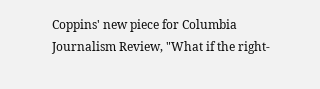Coppins' new piece for Columbia Journalism Review, "What if the right-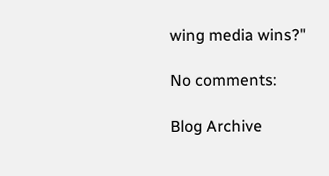wing media wins?"

No comments:

Blog Archive